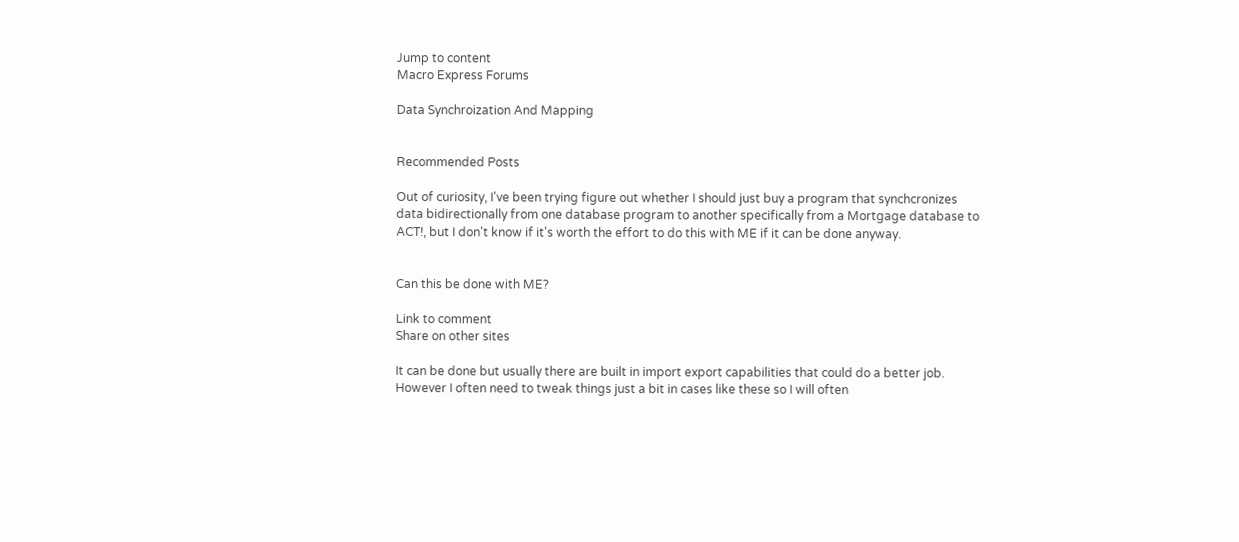Jump to content
Macro Express Forums

Data Synchroization And Mapping


Recommended Posts

Out of curiosity, I've been trying figure out whether I should just buy a program that synchcronizes data bidirectionally from one database program to another specifically from a Mortgage database to ACT!, but I don't know if it's worth the effort to do this with ME if it can be done anyway.


Can this be done with ME?

Link to comment
Share on other sites

It can be done but usually there are built in import export capabilities that could do a better job. However I often need to tweak things just a bit in cases like these so I will often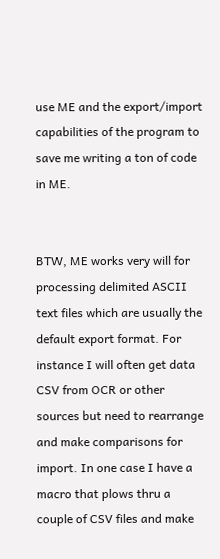use ME and the export/import capabilities of the program to save me writing a ton of code in ME.


BTW, ME works very will for processing delimited ASCII text files which are usually the default export format. For instance I will often get data CSV from OCR or other sources but need to rearrange and make comparisons for import. In one case I have a macro that plows thru a couple of CSV files and make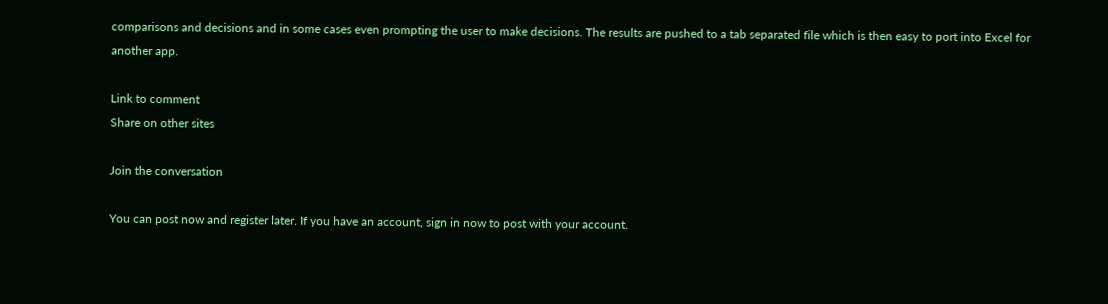comparisons and decisions and in some cases even prompting the user to make decisions. The results are pushed to a tab separated file which is then easy to port into Excel for another app.

Link to comment
Share on other sites

Join the conversation

You can post now and register later. If you have an account, sign in now to post with your account.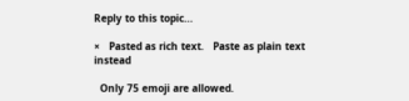Reply to this topic...

×   Pasted as rich text.   Paste as plain text instead

  Only 75 emoji are allowed.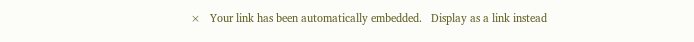×   Your link has been automatically embedded.   Display as a link instead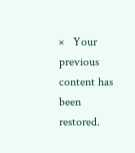×   Your previous content has been restored.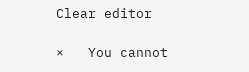Clear editor

×   You cannot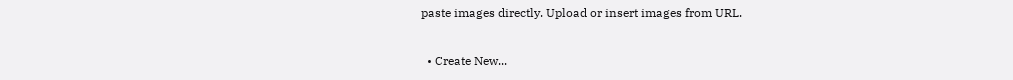paste images directly. Upload or insert images from URL.

  • Create New...